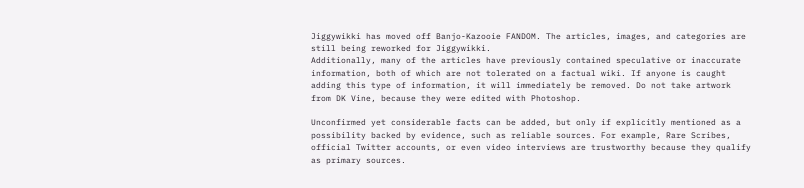Jiggywikki has moved off Banjo-Kazooie FANDOM. The articles, images, and categories are still being reworked for Jiggywikki.
Additionally, many of the articles have previously contained speculative or inaccurate information, both of which are not tolerated on a factual wiki. If anyone is caught adding this type of information, it will immediately be removed. Do not take artwork from DK Vine, because they were edited with Photoshop.

Unconfirmed yet considerable facts can be added, but only if explicitly mentioned as a possibility backed by evidence, such as reliable sources. For example, Rare Scribes, official Twitter accounts, or even video interviews are trustworthy because they qualify as primary sources.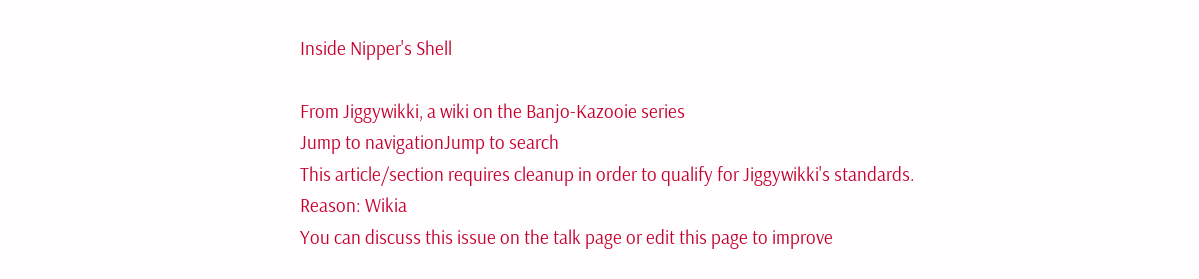Inside Nipper's Shell

From Jiggywikki, a wiki on the Banjo-Kazooie series
Jump to navigationJump to search
This article/section requires cleanup in order to qualify for Jiggywikki's standards.
Reason: Wikia
You can discuss this issue on the talk page or edit this page to improve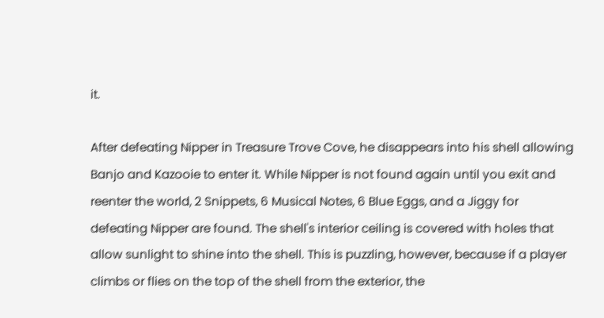it.

After defeating Nipper in Treasure Trove Cove, he disappears into his shell allowing Banjo and Kazooie to enter it. While Nipper is not found again until you exit and reenter the world, 2 Snippets, 6 Musical Notes, 6 Blue Eggs, and a Jiggy for defeating Nipper are found. The shell's interior ceiling is covered with holes that allow sunlight to shine into the shell. This is puzzling, however, because if a player climbs or flies on the top of the shell from the exterior, the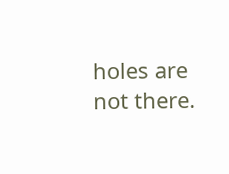holes are not there.